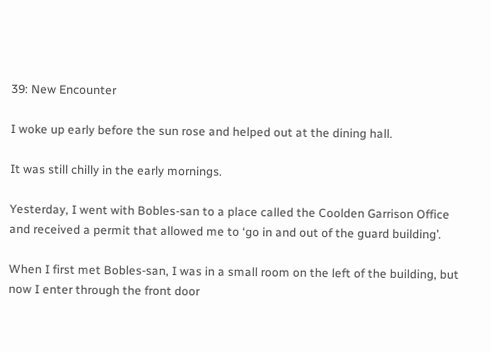39: New Encounter

I woke up early before the sun rose and helped out at the dining hall.

It was still chilly in the early mornings.

Yesterday, I went with Bobles-san to a place called the Coolden Garrison Office and received a permit that allowed me to ‘go in and out of the guard building’.

When I first met Bobles-san, I was in a small room on the left of the building, but now I enter through the front door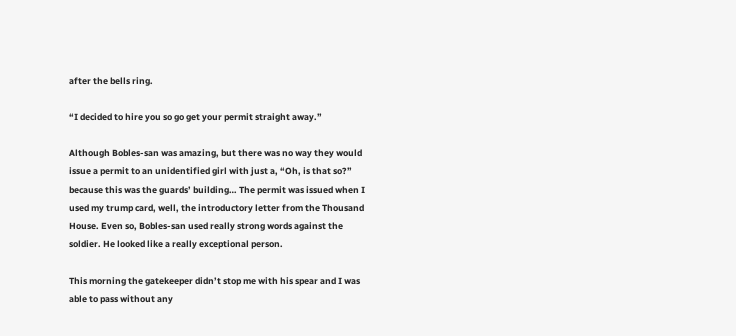after the bells ring.

“I decided to hire you so go get your permit straight away.”

Although Bobles-san was amazing, but there was no way they would issue a permit to an unidentified girl with just a, “Oh, is that so?” because this was the guards’ building… The permit was issued when I used my trump card, well, the introductory letter from the Thousand House. Even so, Bobles-san used really strong words against the soldier. He looked like a really exceptional person.

This morning the gatekeeper didn’t stop me with his spear and I was able to pass without any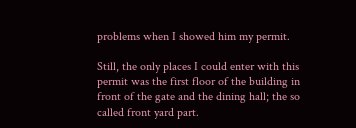problems when I showed him my permit.

Still, the only places I could enter with this permit was the first floor of the building in front of the gate and the dining hall; the so called front yard part.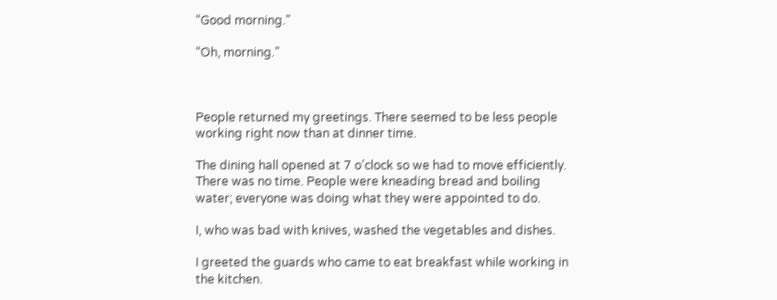“Good morning.”

“Oh, morning.”



People returned my greetings. There seemed to be less people working right now than at dinner time.

The dining hall opened at 7 o’clock so we had to move efficiently. There was no time. People were kneading bread and boiling water; everyone was doing what they were appointed to do.

I, who was bad with knives, washed the vegetables and dishes.

I greeted the guards who came to eat breakfast while working in the kitchen.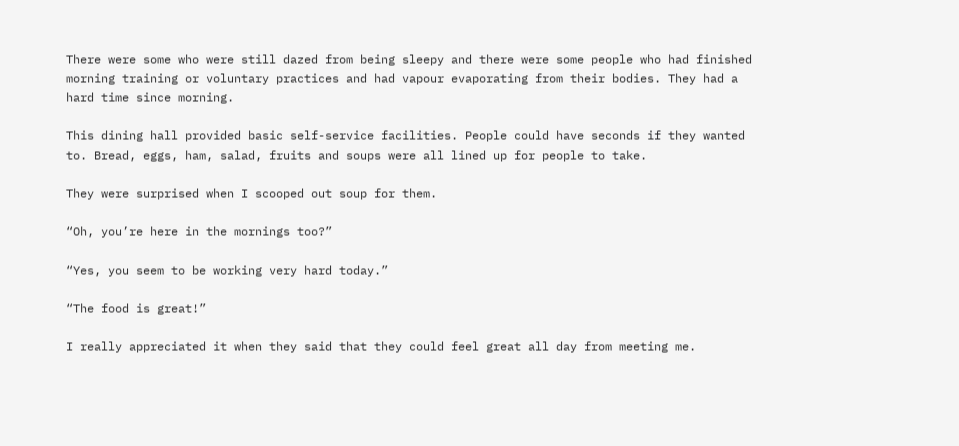There were some who were still dazed from being sleepy and there were some people who had finished morning training or voluntary practices and had vapour evaporating from their bodies. They had a hard time since morning.

This dining hall provided basic self-service facilities. People could have seconds if they wanted to. Bread, eggs, ham, salad, fruits and soups were all lined up for people to take.

They were surprised when I scooped out soup for them.

“Oh, you’re here in the mornings too?”

“Yes, you seem to be working very hard today.”

“The food is great!”

I really appreciated it when they said that they could feel great all day from meeting me.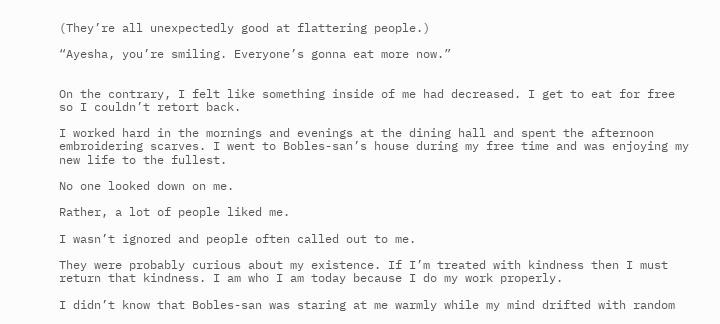(They’re all unexpectedly good at flattering people.)

“Ayesha, you’re smiling. Everyone’s gonna eat more now.”


On the contrary, I felt like something inside of me had decreased. I get to eat for free so I couldn’t retort back.

I worked hard in the mornings and evenings at the dining hall and spent the afternoon embroidering scarves. I went to Bobles-san’s house during my free time and was enjoying my new life to the fullest.

No one looked down on me.

Rather, a lot of people liked me.

I wasn’t ignored and people often called out to me.

They were probably curious about my existence. If I’m treated with kindness then I must return that kindness. I am who I am today because I do my work properly.

I didn’t know that Bobles-san was staring at me warmly while my mind drifted with random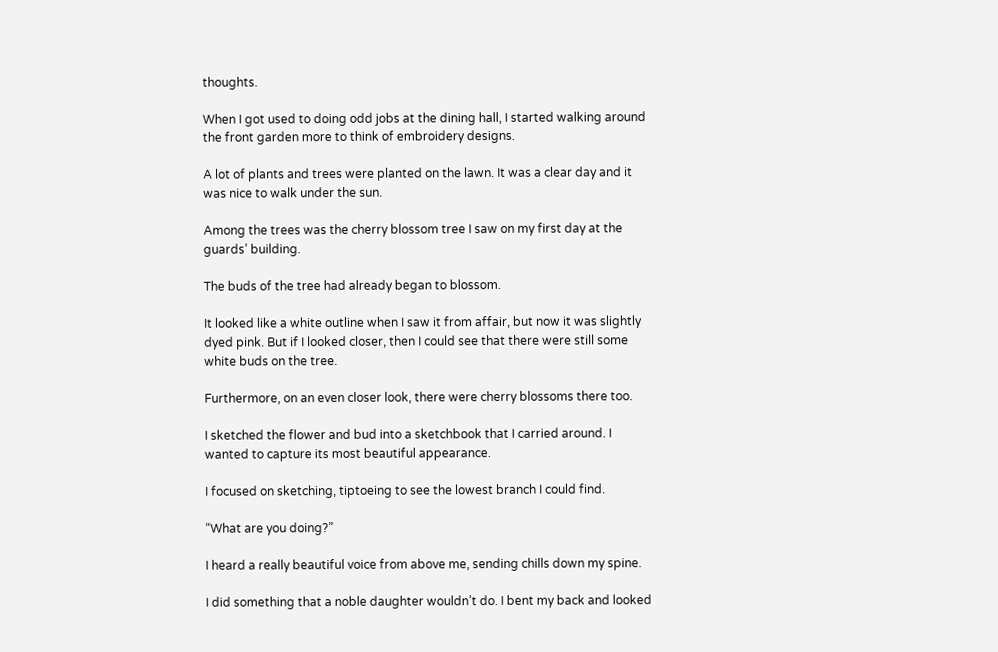thoughts.

When I got used to doing odd jobs at the dining hall, I started walking around the front garden more to think of embroidery designs.

A lot of plants and trees were planted on the lawn. It was a clear day and it was nice to walk under the sun.

Among the trees was the cherry blossom tree I saw on my first day at the guards’ building.

The buds of the tree had already began to blossom.

It looked like a white outline when I saw it from affair, but now it was slightly dyed pink. But if I looked closer, then I could see that there were still some white buds on the tree.

Furthermore, on an even closer look, there were cherry blossoms there too.

I sketched the flower and bud into a sketchbook that I carried around. I wanted to capture its most beautiful appearance.

I focused on sketching, tiptoeing to see the lowest branch I could find.

“What are you doing?”

I heard a really beautiful voice from above me, sending chills down my spine.

I did something that a noble daughter wouldn’t do. I bent my back and looked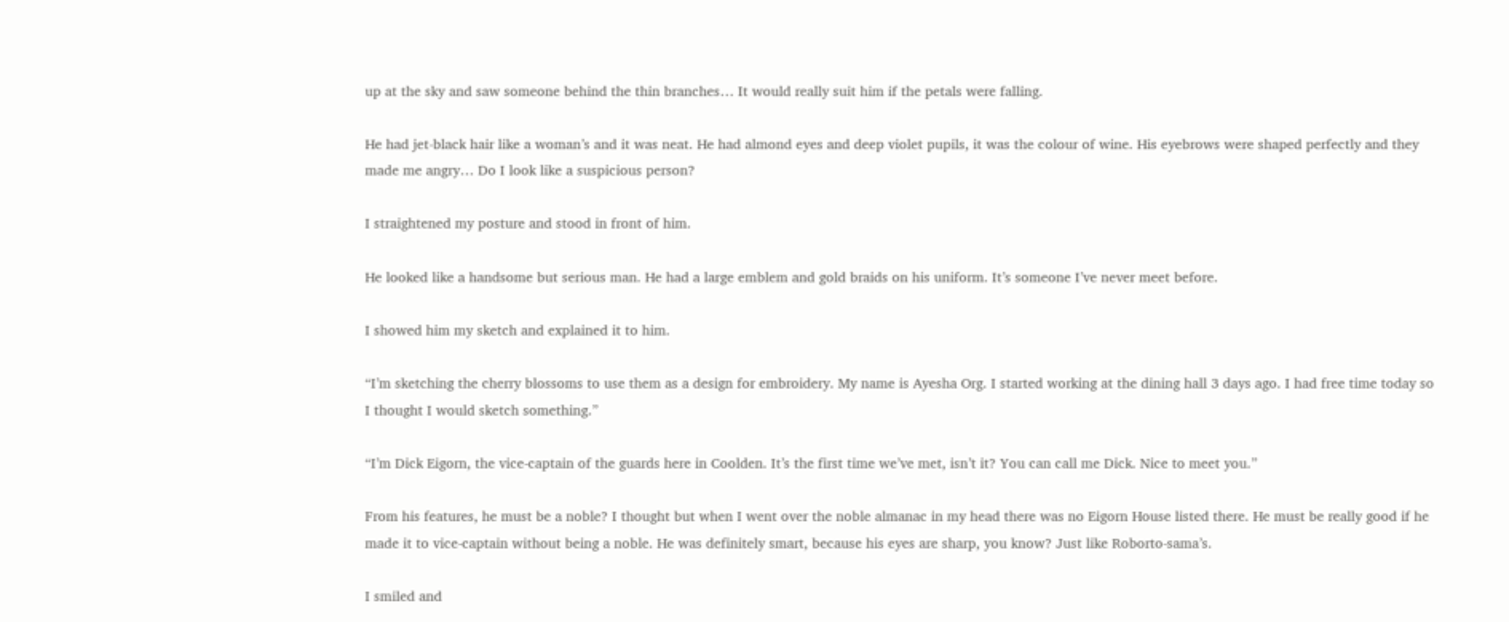up at the sky and saw someone behind the thin branches… It would really suit him if the petals were falling.

He had jet-black hair like a woman’s and it was neat. He had almond eyes and deep violet pupils, it was the colour of wine. His eyebrows were shaped perfectly and they made me angry… Do I look like a suspicious person?

I straightened my posture and stood in front of him.

He looked like a handsome but serious man. He had a large emblem and gold braids on his uniform. It’s someone I’ve never meet before.

I showed him my sketch and explained it to him.

“I’m sketching the cherry blossoms to use them as a design for embroidery. My name is Ayesha Org. I started working at the dining hall 3 days ago. I had free time today so I thought I would sketch something.”

“I’m Dick Eigorn, the vice-captain of the guards here in Coolden. It’s the first time we’ve met, isn’t it? You can call me Dick. Nice to meet you.”

From his features, he must be a noble? I thought but when I went over the noble almanac in my head there was no Eigorn House listed there. He must be really good if he made it to vice-captain without being a noble. He was definitely smart, because his eyes are sharp, you know? Just like Roborto-sama’s.

I smiled and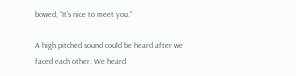bowed, “It’s nice to meet you.”

A high pitched sound could be heard after we faced each other. We heard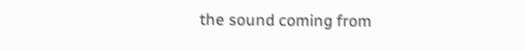the sound coming from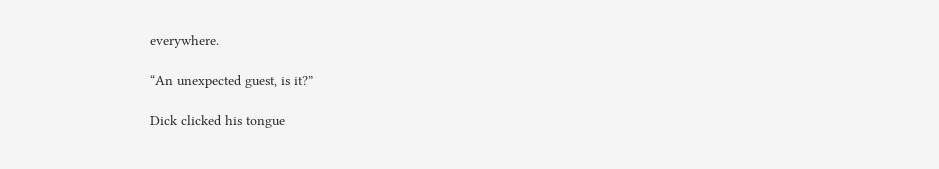everywhere.

“An unexpected guest, is it?”

Dick clicked his tongue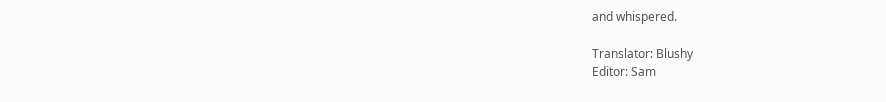and whispered.

Translator: Blushy
Editor: Sam